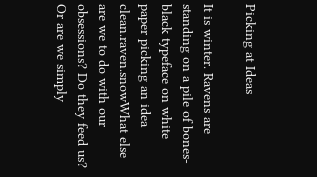Picking at Ideas

It is winter. Ravens are standing on a pile of bones- black typeface on white paper picking an idea clean.raven.snowWhat else are we to do with our obsessions? Do they feed us? Or are we simply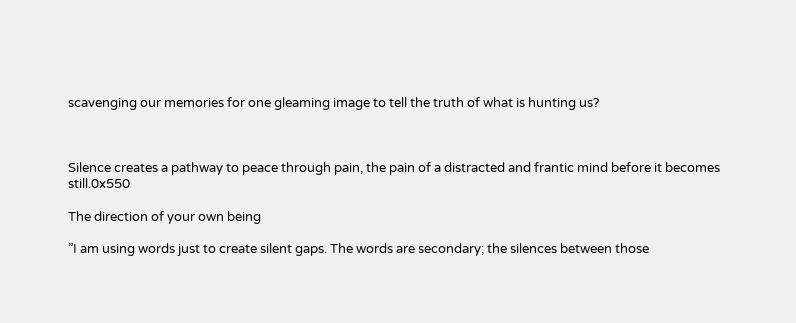scavenging our memories for one gleaming image to tell the truth of what is hunting us?



Silence creates a pathway to peace through pain, the pain of a distracted and frantic mind before it becomes still.0x550

The direction of your own being

”I am using words just to create silent gaps. The words are secondary; the silences between those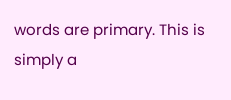words are primary. This is simply a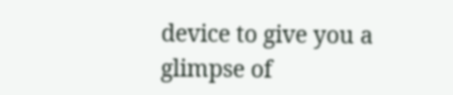device to give you a glimpse of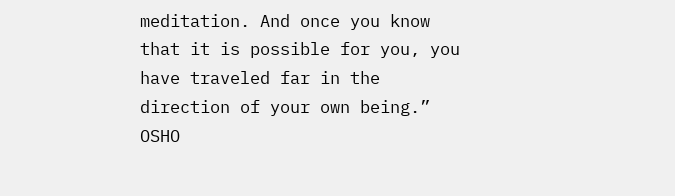meditation. And once you know that it is possible for you, you have traveled far in the direction of your own being.” OSHO